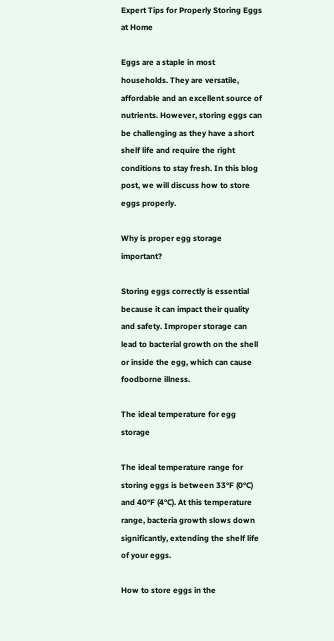Expert Tips for Properly Storing Eggs at Home

Eggs are a staple in most households. They are versatile, affordable and an excellent source of nutrients. However, storing eggs can be challenging as they have a short shelf life and require the right conditions to stay fresh. In this blog post, we will discuss how to store eggs properly.

Why is proper egg storage important?

Storing eggs correctly is essential because it can impact their quality and safety. Improper storage can lead to bacterial growth on the shell or inside the egg, which can cause foodborne illness.

The ideal temperature for egg storage

The ideal temperature range for storing eggs is between 33°F (0°C) and 40°F (4°C). At this temperature range, bacteria growth slows down significantly, extending the shelf life of your eggs.

How to store eggs in the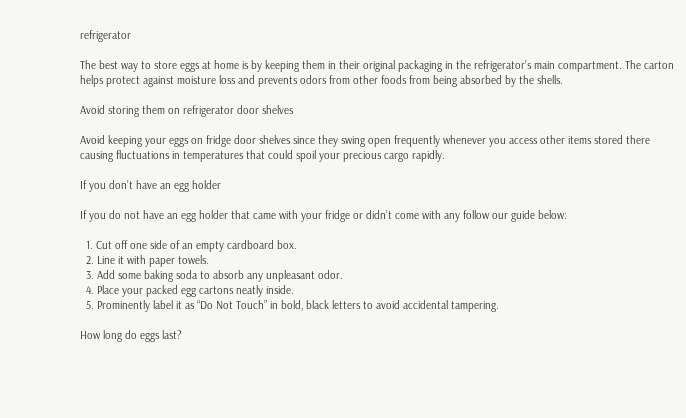refrigerator

The best way to store eggs at home is by keeping them in their original packaging in the refrigerator’s main compartment. The carton helps protect against moisture loss and prevents odors from other foods from being absorbed by the shells.

Avoid storing them on refrigerator door shelves

Avoid keeping your eggs on fridge door shelves since they swing open frequently whenever you access other items stored there causing fluctuations in temperatures that could spoil your precious cargo rapidly.

If you don’t have an egg holder

If you do not have an egg holder that came with your fridge or didn’t come with any follow our guide below:

  1. Cut off one side of an empty cardboard box.
  2. Line it with paper towels.
  3. Add some baking soda to absorb any unpleasant odor.
  4. Place your packed egg cartons neatly inside.
  5. Prominently label it as “Do Not Touch” in bold, black letters to avoid accidental tampering.

How long do eggs last?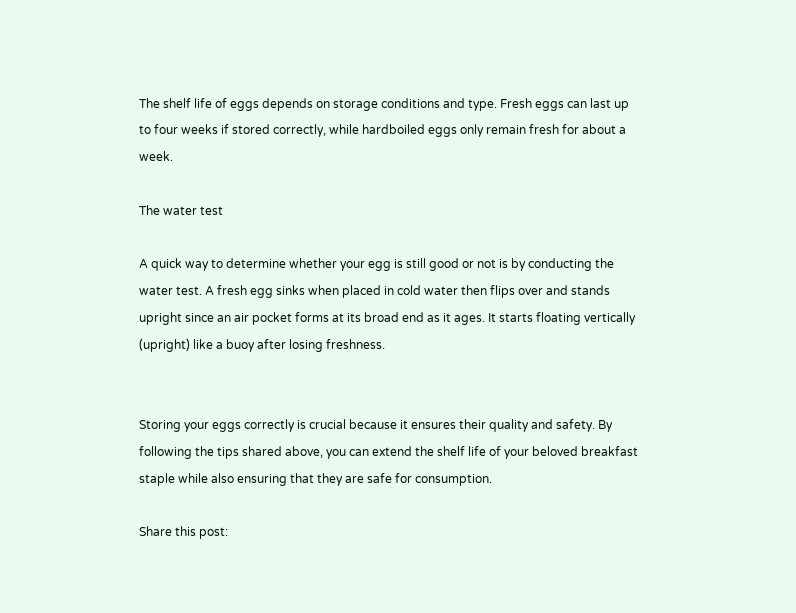The shelf life of eggs depends on storage conditions and type. Fresh eggs can last up to four weeks if stored correctly, while hardboiled eggs only remain fresh for about a week.

The water test

A quick way to determine whether your egg is still good or not is by conducting the water test. A fresh egg sinks when placed in cold water then flips over and stands upright since an air pocket forms at its broad end as it ages. It starts floating vertically (upright) like a buoy after losing freshness.


Storing your eggs correctly is crucial because it ensures their quality and safety. By following the tips shared above, you can extend the shelf life of your beloved breakfast staple while also ensuring that they are safe for consumption.

Share this post: